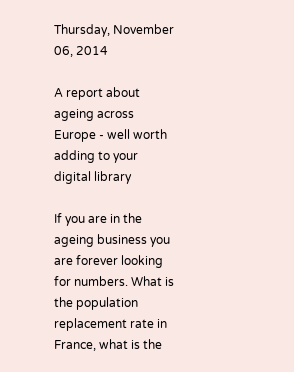Thursday, November 06, 2014

A report about ageing across Europe - well worth adding to your digital library

If you are in the ageing business you are forever looking for numbers. What is the population replacement rate in France, what is the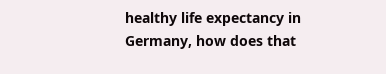healthy life expectancy in Germany, how does that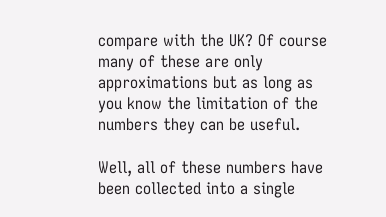compare with the UK? Of course many of these are only approximations but as long as you know the limitation of the numbers they can be useful.

Well, all of these numbers have been collected into a single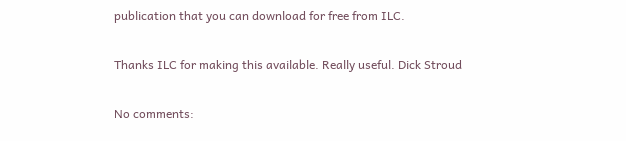publication that you can download for free from ILC.

Thanks ILC for making this available. Really useful. Dick Stroud

No comments: